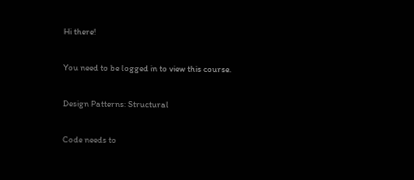Hi there!

You need to be logged in to view this course.

Design Patterns: Structural

Code needs to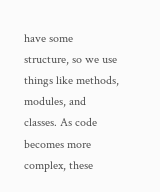have some structure, so we use things like methods, modules, and classes. As code becomes more complex, these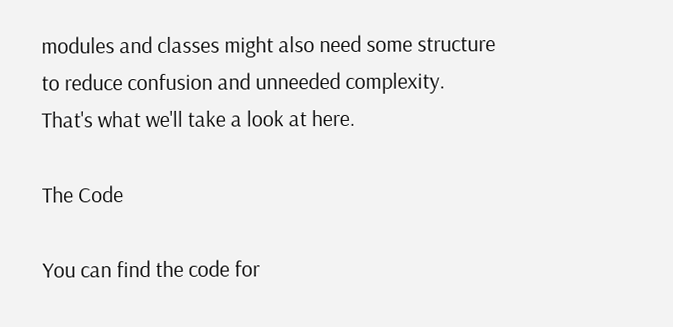modules and classes might also need some structure to reduce confusion and unneeded complexity. That's what we'll take a look at here.

The Code

You can find the code for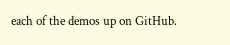each of the demos up on GitHub.